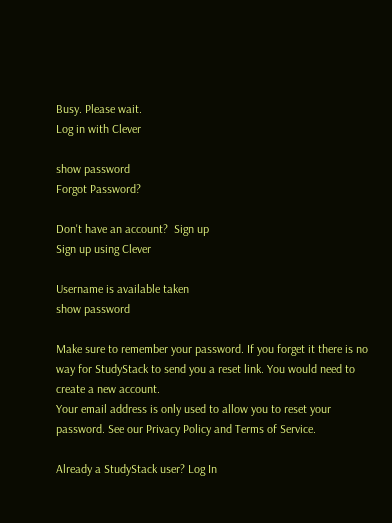Busy. Please wait.
Log in with Clever

show password
Forgot Password?

Don't have an account?  Sign up
Sign up using Clever

Username is available taken
show password

Make sure to remember your password. If you forget it there is no way for StudyStack to send you a reset link. You would need to create a new account.
Your email address is only used to allow you to reset your password. See our Privacy Policy and Terms of Service.

Already a StudyStack user? Log In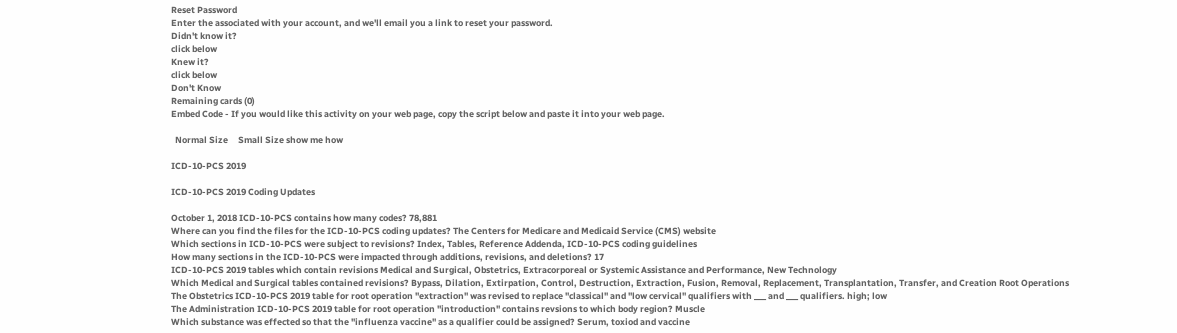Reset Password
Enter the associated with your account, and we'll email you a link to reset your password.
Didn't know it?
click below
Knew it?
click below
Don't Know
Remaining cards (0)
Embed Code - If you would like this activity on your web page, copy the script below and paste it into your web page.

  Normal Size     Small Size show me how

ICD-10-PCS 2019

ICD-10-PCS 2019 Coding Updates

October 1, 2018 ICD-10-PCS contains how many codes? 78,881
Where can you find the files for the ICD-10-PCS coding updates? The Centers for Medicare and Medicaid Service (CMS) website
Which sections in ICD-10-PCS were subject to revisions? Index, Tables, Reference Addenda, ICD-10-PCS coding guidelines
How many sections in the ICD-10-PCS were impacted through additions, revisions, and deletions? 17
ICD-10-PCS 2019 tables which contain revisions Medical and Surgical, Obstetrics, Extracorporeal or Systemic Assistance and Performance, New Technology
Which Medical and Surgical tables contained revisions? Bypass, Dilation, Extirpation, Control, Destruction, Extraction, Fusion, Removal, Replacement, Transplantation, Transfer, and Creation Root Operations
The Obstetrics ICD-10-PCS 2019 table for root operation "extraction" was revised to replace "classical" and "low cervical" qualifiers with ___ and ___ qualifiers. high; low
The Administration ICD-10-PCS 2019 table for root operation "introduction" contains revsions to which body region? Muscle
Which substance was effected so that the "influenza vaccine" as a qualifier could be assigned? Serum, toxiod and vaccine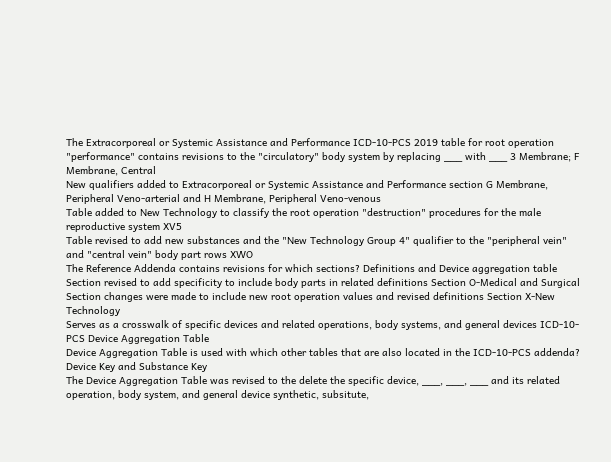The Extracorporeal or Systemic Assistance and Performance ICD-10-PCS 2019 table for root operation "performance" contains revisions to the "circulatory" body system by replacing ___ with ___ 3 Membrane; F Membrane, Central
New qualifiers added to Extracorporeal or Systemic Assistance and Performance section G Membrane, Peripheral Veno-arterial and H Membrane, Peripheral Veno-venous
Table added to New Technology to classify the root operation "destruction" procedures for the male reproductive system XV5
Table revised to add new substances and the "New Technology Group 4" qualifier to the "peripheral vein" and "central vein" body part rows XWO
The Reference Addenda contains revisions for which sections? Definitions and Device aggregation table
Section revised to add specificity to include body parts in related definitions Section O-Medical and Surgical
Section changes were made to include new root operation values and revised definitions Section X-New Technology
Serves as a crosswalk of specific devices and related operations, body systems, and general devices ICD-10-PCS Device Aggregation Table
Device Aggregation Table is used with which other tables that are also located in the ICD-10-PCS addenda? Device Key and Substance Key
The Device Aggregation Table was revised to the delete the specific device, ___, ___, ___ and its related operation, body system, and general device synthetic, subsitute,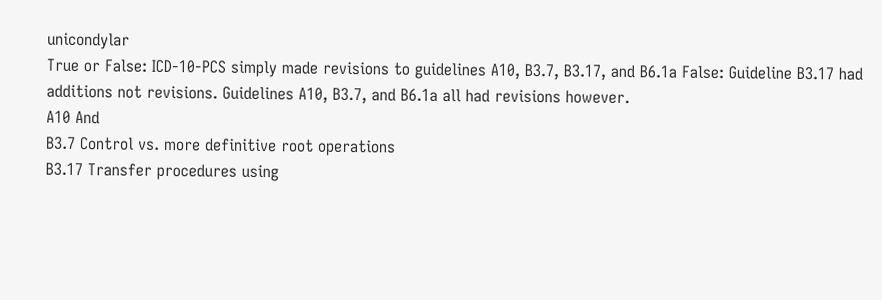unicondylar
True or False: ICD-10-PCS simply made revisions to guidelines A10, B3.7, B3.17, and B6.1a False: Guideline B3.17 had additions not revisions. Guidelines A10, B3.7, and B6.1a all had revisions however.
A10 And
B3.7 Control vs. more definitive root operations
B3.17 Transfer procedures using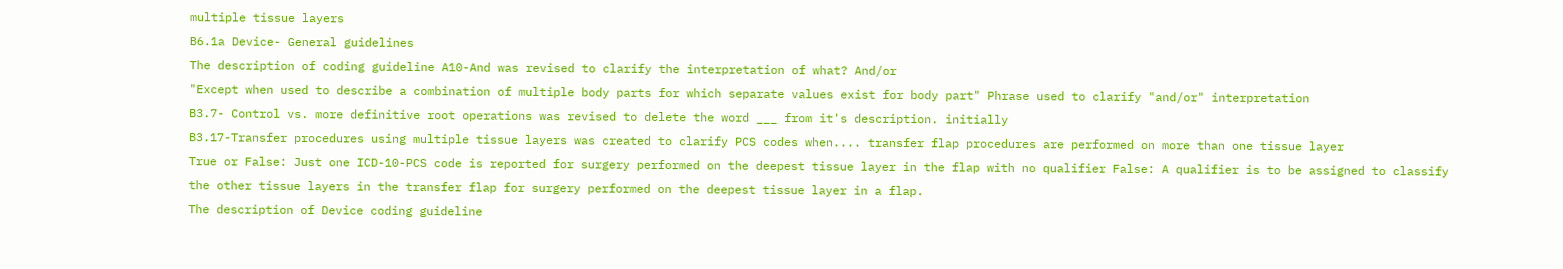multiple tissue layers
B6.1a Device- General guidelines
The description of coding guideline A10-And was revised to clarify the interpretation of what? And/or
"Except when used to describe a combination of multiple body parts for which separate values exist for body part" Phrase used to clarify "and/or" interpretation
B3.7- Control vs. more definitive root operations was revised to delete the word ___ from it's description. initially
B3.17-Transfer procedures using multiple tissue layers was created to clarify PCS codes when.... transfer flap procedures are performed on more than one tissue layer
True or False: Just one ICD-10-PCS code is reported for surgery performed on the deepest tissue layer in the flap with no qualifier False: A qualifier is to be assigned to classify the other tissue layers in the transfer flap for surgery performed on the deepest tissue layer in a flap.
The description of Device coding guideline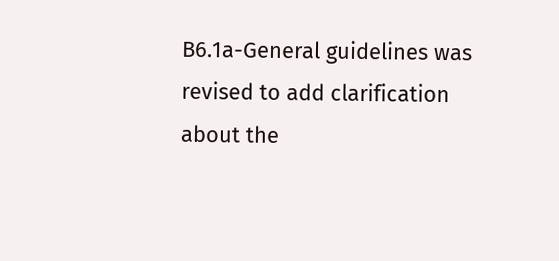B6.1a-General guidelines was revised to add clarification about the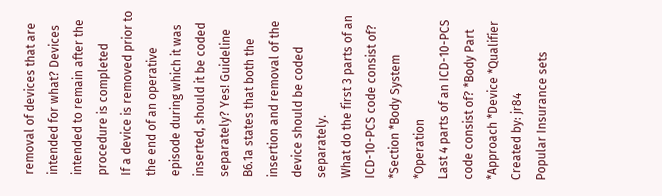removal of devices that are intended for what? Devices intended to remain after the procedure is completed
If a device is removed prior to the end of an operative episode during which it was inserted, should it be coded separately? Yes! Guideline B6.1a states that both the insertion and removal of the device should be coded separately.
What do the first 3 parts of an ICD-10-PCS code consist of? *Section *Body System *Operation
Last 4 parts of an ICD-10-PCS code consist of? *Body Part *Approach *Device *Qualifier
Created by: jr84
Popular Insurance sets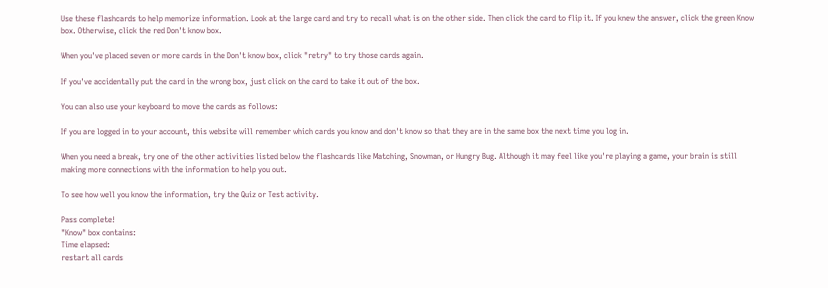Use these flashcards to help memorize information. Look at the large card and try to recall what is on the other side. Then click the card to flip it. If you knew the answer, click the green Know box. Otherwise, click the red Don't know box.

When you've placed seven or more cards in the Don't know box, click "retry" to try those cards again.

If you've accidentally put the card in the wrong box, just click on the card to take it out of the box.

You can also use your keyboard to move the cards as follows:

If you are logged in to your account, this website will remember which cards you know and don't know so that they are in the same box the next time you log in.

When you need a break, try one of the other activities listed below the flashcards like Matching, Snowman, or Hungry Bug. Although it may feel like you're playing a game, your brain is still making more connections with the information to help you out.

To see how well you know the information, try the Quiz or Test activity.

Pass complete!
"Know" box contains:
Time elapsed:
restart all cards